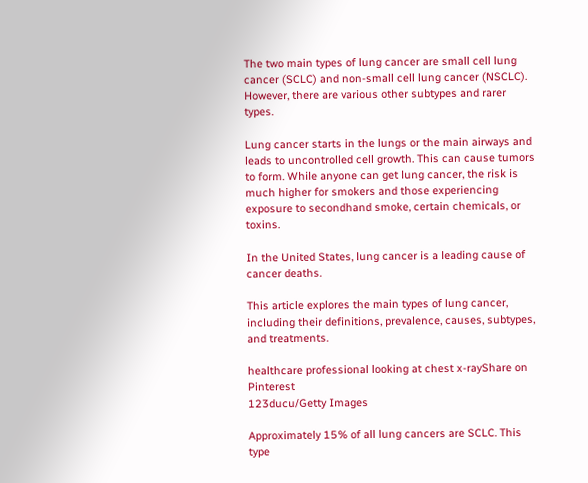The two main types of lung cancer are small cell lung cancer (SCLC) and non-small cell lung cancer (NSCLC). However, there are various other subtypes and rarer types.

Lung cancer starts in the lungs or the main airways and leads to uncontrolled cell growth. This can cause tumors to form. While anyone can get lung cancer, the risk is much higher for smokers and those experiencing exposure to secondhand smoke, certain chemicals, or toxins.

In the United States, lung cancer is a leading cause of cancer deaths.

This article explores the main types of lung cancer, including their definitions, prevalence, causes, subtypes, and treatments.

healthcare professional looking at chest x-rayShare on Pinterest
123ducu/Getty Images

Approximately 15% of all lung cancers are SCLC. This type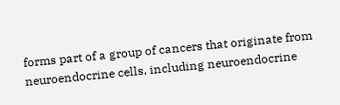forms part of a group of cancers that originate from neuroendocrine cells, including neuroendocrine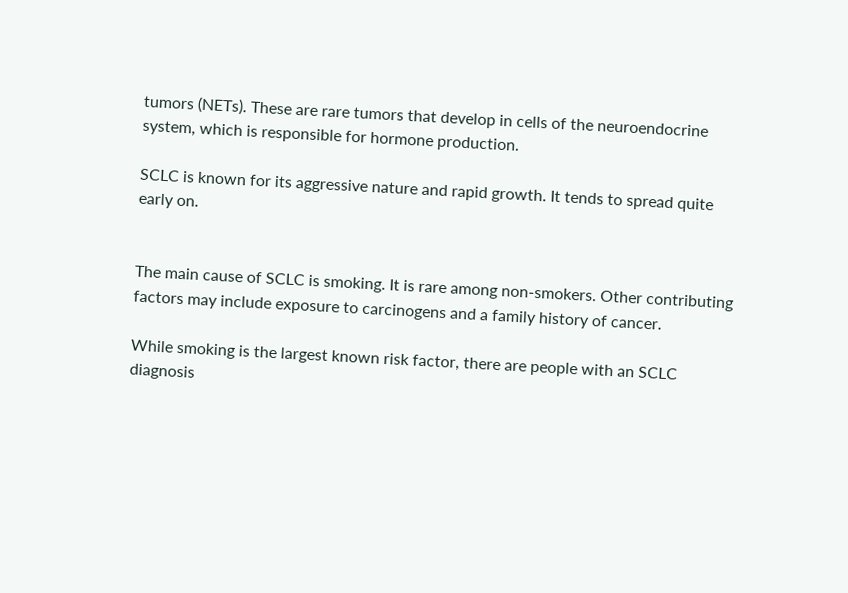tumors (NETs). These are rare tumors that develop in cells of the neuroendocrine system, which is responsible for hormone production.

SCLC is known for its aggressive nature and rapid growth. It tends to spread quite early on.


The main cause of SCLC is smoking. It is rare among non-smokers. Other contributing factors may include exposure to carcinogens and a family history of cancer.

While smoking is the largest known risk factor, there are people with an SCLC diagnosis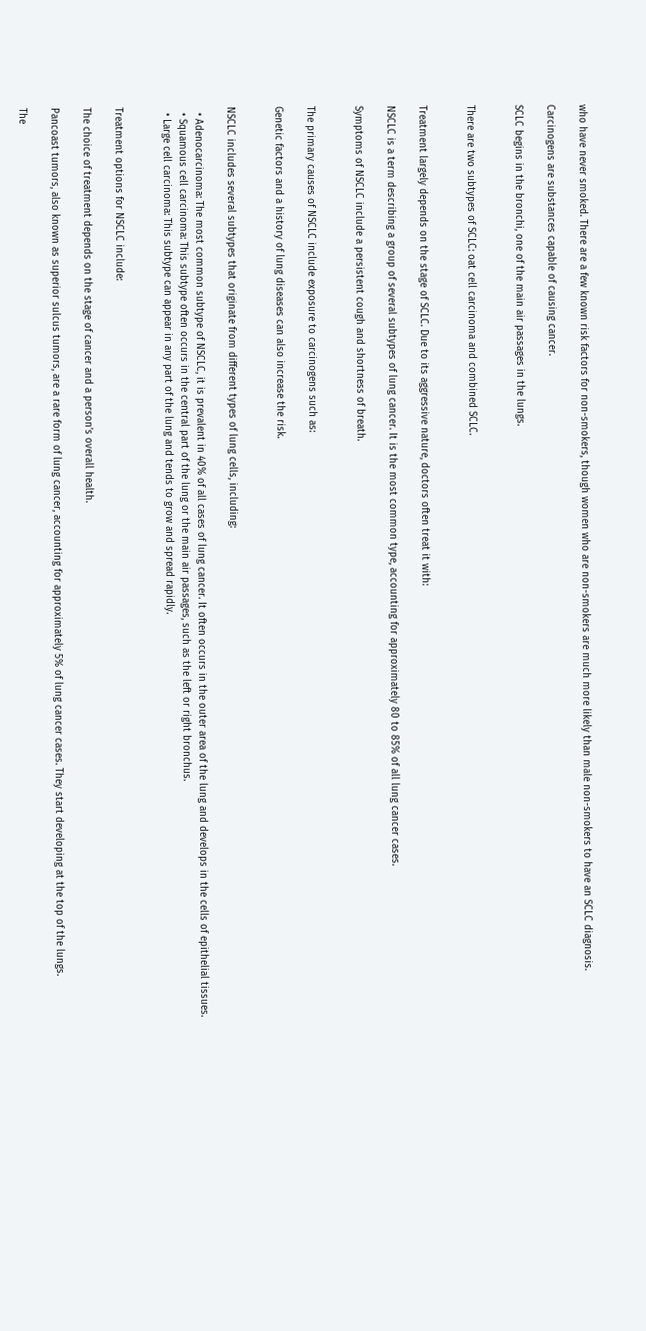who have never smoked. There are a few known risk factors for non-smokers, though women who are non-smokers are much more likely than male non-smokers to have an SCLC diagnosis.

Carcinogens are substances capable of causing cancer.

SCLC begins in the bronchi, one of the main air passages in the lungs.


There are two subtypes of SCLC: oat cell carcinoma and combined SCLC.


Treatment largely depends on the stage of SCLC. Due to its aggressive nature, doctors often treat it with:

NSCLC is a term describing a group of several subtypes of lung cancer. It is the most common type, accounting for approximately 80 to 85% of all lung cancer cases.

Symptoms of NSCLC include a persistent cough and shortness of breath.


The primary causes of NSCLC include exposure to carcinogens such as:

Genetic factors and a history of lung diseases can also increase the risk.


NSCLC includes several subtypes that originate from different types of lung cells, including:

  • Adenocarcinoma: The most common subtype of NSCLC, it is prevalent in 40% of all cases of lung cancer. It often occurs in the outer area of the lung and develops in the cells of epithelial tissues.
  • Squamous cell carcinoma: This subtype often occurs in the central part of the lung or the main air passages, such as the left or right bronchus.
  • Large cell carcinoma: This subtype can appear in any part of the lung and tends to grow and spread rapidly.


Treatment options for NSCLC include:

The choice of treatment depends on the stage of cancer and a person’s overall health.

Pancoast tumors, also known as superior sulcus tumors, are a rare form of lung cancer, accounting for approximately 5% of lung cancer cases. They start developing at the top of the lungs.

The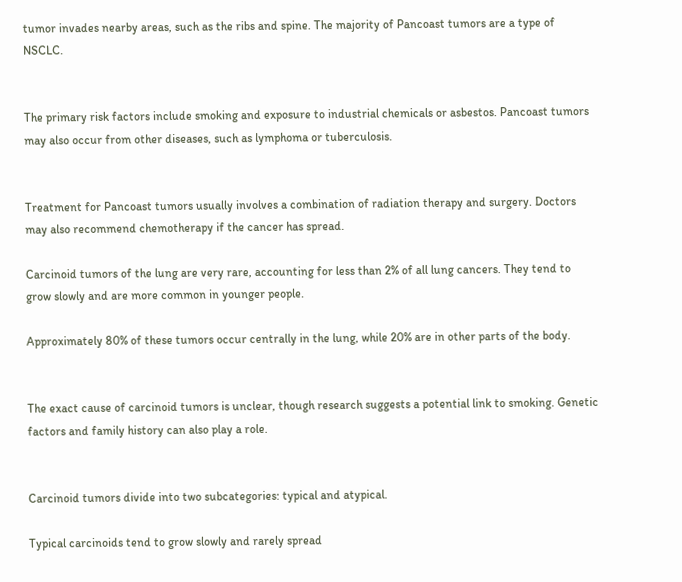tumor invades nearby areas, such as the ribs and spine. The majority of Pancoast tumors are a type of NSCLC.


The primary risk factors include smoking and exposure to industrial chemicals or asbestos. Pancoast tumors may also occur from other diseases, such as lymphoma or tuberculosis.


Treatment for Pancoast tumors usually involves a combination of radiation therapy and surgery. Doctors may also recommend chemotherapy if the cancer has spread.

Carcinoid tumors of the lung are very rare, accounting for less than 2% of all lung cancers. They tend to grow slowly and are more common in younger people.

Approximately 80% of these tumors occur centrally in the lung, while 20% are in other parts of the body.


The exact cause of carcinoid tumors is unclear, though research suggests a potential link to smoking. Genetic factors and family history can also play a role.


Carcinoid tumors divide into two subcategories: typical and atypical.

Typical carcinoids tend to grow slowly and rarely spread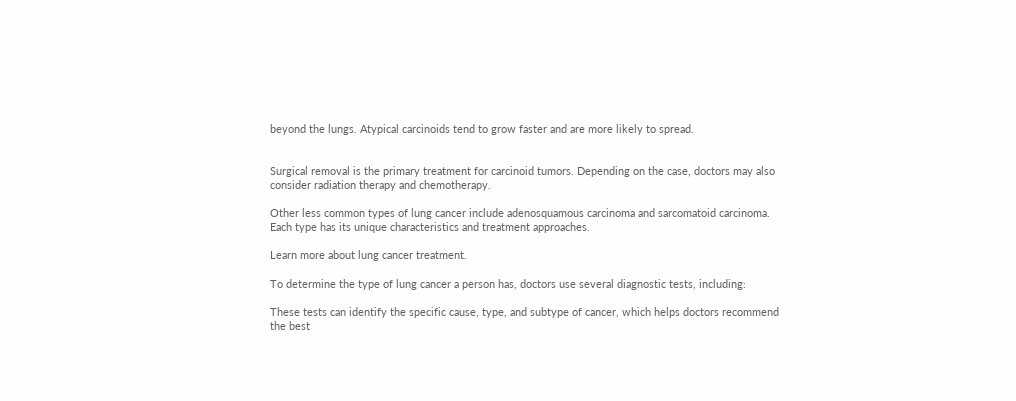beyond the lungs. Atypical carcinoids tend to grow faster and are more likely to spread.


Surgical removal is the primary treatment for carcinoid tumors. Depending on the case, doctors may also consider radiation therapy and chemotherapy.

Other less common types of lung cancer include adenosquamous carcinoma and sarcomatoid carcinoma. Each type has its unique characteristics and treatment approaches.

Learn more about lung cancer treatment.

To determine the type of lung cancer a person has, doctors use several diagnostic tests, including:

These tests can identify the specific cause, type, and subtype of cancer, which helps doctors recommend the best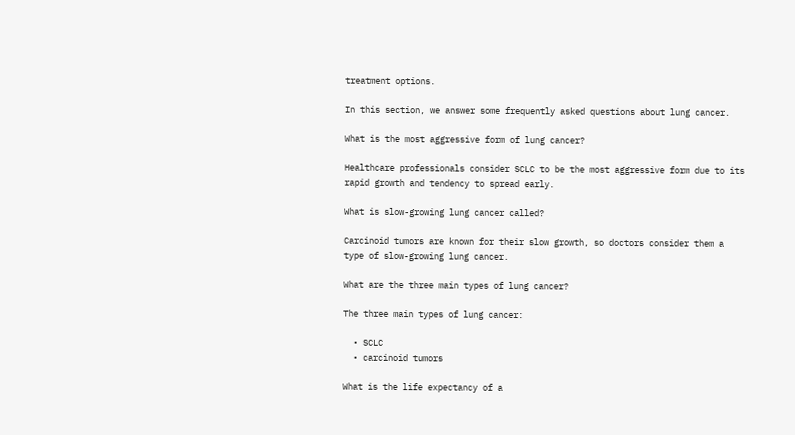treatment options.

In this section, we answer some frequently asked questions about lung cancer.

What is the most aggressive form of lung cancer?

Healthcare professionals consider SCLC to be the most aggressive form due to its rapid growth and tendency to spread early.

What is slow-growing lung cancer called?

Carcinoid tumors are known for their slow growth, so doctors consider them a type of slow-growing lung cancer.

What are the three main types of lung cancer?

The three main types of lung cancer:

  • SCLC
  • carcinoid tumors

What is the life expectancy of a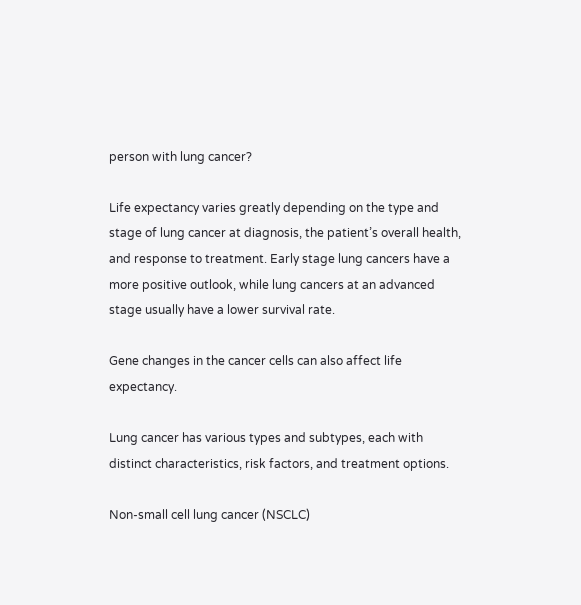person with lung cancer?

Life expectancy varies greatly depending on the type and stage of lung cancer at diagnosis, the patient’s overall health, and response to treatment. Early stage lung cancers have a more positive outlook, while lung cancers at an advanced stage usually have a lower survival rate.

Gene changes in the cancer cells can also affect life expectancy.

Lung cancer has various types and subtypes, each with distinct characteristics, risk factors, and treatment options.

Non-small cell lung cancer (NSCLC)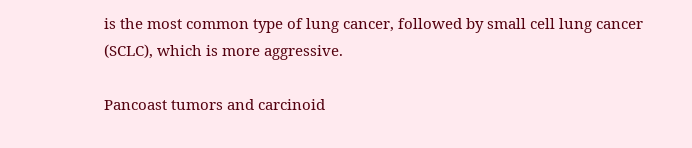is the most common type of lung cancer, followed by small cell lung cancer (SCLC), which is more aggressive.

Pancoast tumors and carcinoid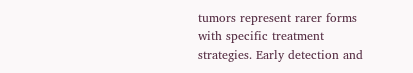tumors represent rarer forms with specific treatment strategies. Early detection and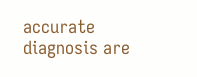accurate diagnosis are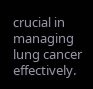crucial in managing lung cancer effectively.